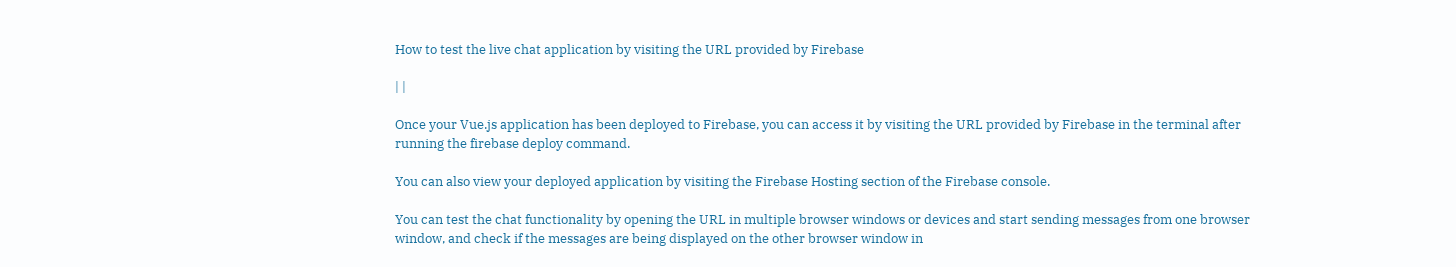How to test the live chat application by visiting the URL provided by Firebase

| |

Once your Vue.js application has been deployed to Firebase, you can access it by visiting the URL provided by Firebase in the terminal after running the firebase deploy command.

You can also view your deployed application by visiting the Firebase Hosting section of the Firebase console.

You can test the chat functionality by opening the URL in multiple browser windows or devices and start sending messages from one browser window, and check if the messages are being displayed on the other browser window in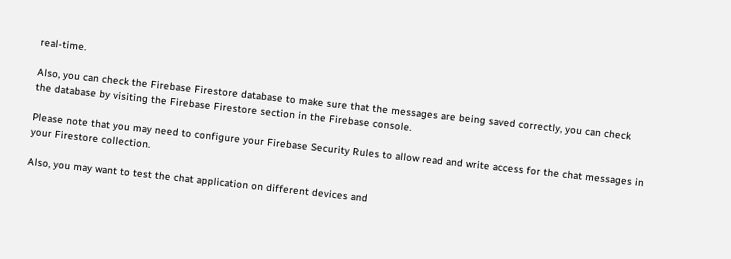real-time.

Also, you can check the Firebase Firestore database to make sure that the messages are being saved correctly, you can check the database by visiting the Firebase Firestore section in the Firebase console.

Please note that you may need to configure your Firebase Security Rules to allow read and write access for the chat messages in your Firestore collection.

Also, you may want to test the chat application on different devices and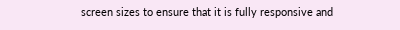screen sizes to ensure that it is fully responsive and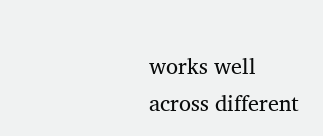works well across different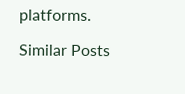platforms.

Similar Posts